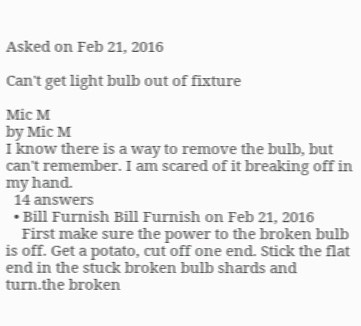Asked on Feb 21, 2016

Can't get light bulb out of fixture

Mic M
by Mic M
I know there is a way to remove the bulb, but can't remember. I am scared of it breaking off in my hand.
  14 answers
  • Bill Furnish Bill Furnish on Feb 21, 2016
    First make sure the power to the broken bulb is off. Get a potato, cut off one end. Stick the flat end in the stuck broken bulb shards and turn.the broken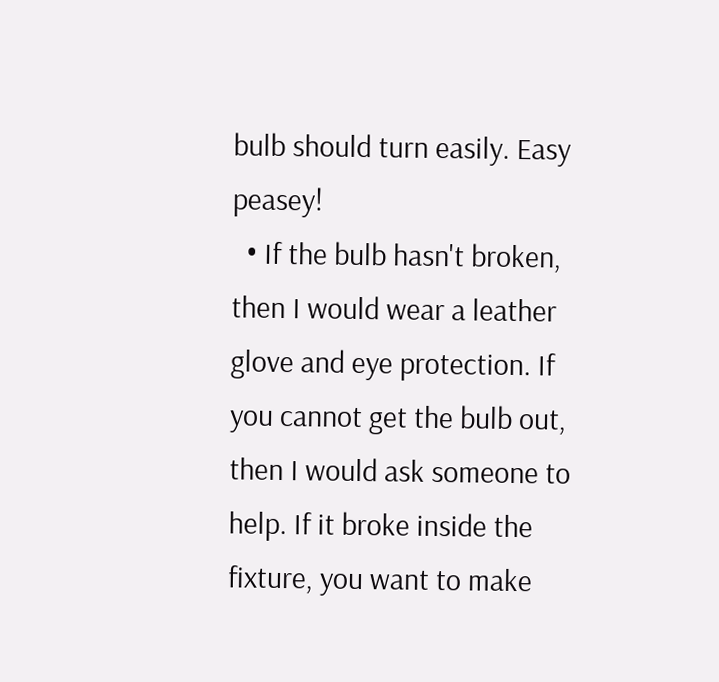bulb should turn easily. Easy peasey!
  • If the bulb hasn't broken, then I would wear a leather glove and eye protection. If you cannot get the bulb out, then I would ask someone to help. If it broke inside the fixture, you want to make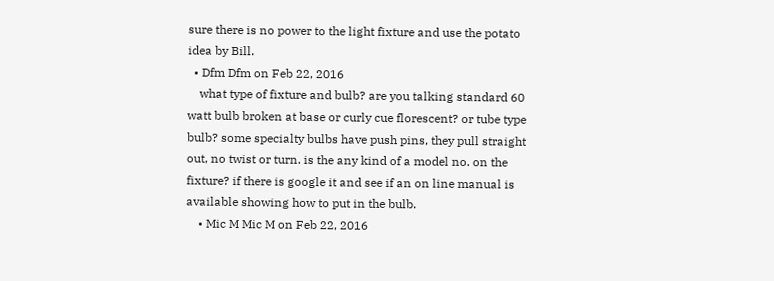sure there is no power to the light fixture and use the potato idea by Bill.
  • Dfm Dfm on Feb 22, 2016
    what type of fixture and bulb? are you talking standard 60 watt bulb broken at base or curly cue florescent? or tube type bulb? some specialty bulbs have push pins, they pull straight out, no twist or turn. is the any kind of a model no. on the fixture? if there is google it and see if an on line manual is available showing how to put in the bulb.
    • Mic M Mic M on Feb 22, 2016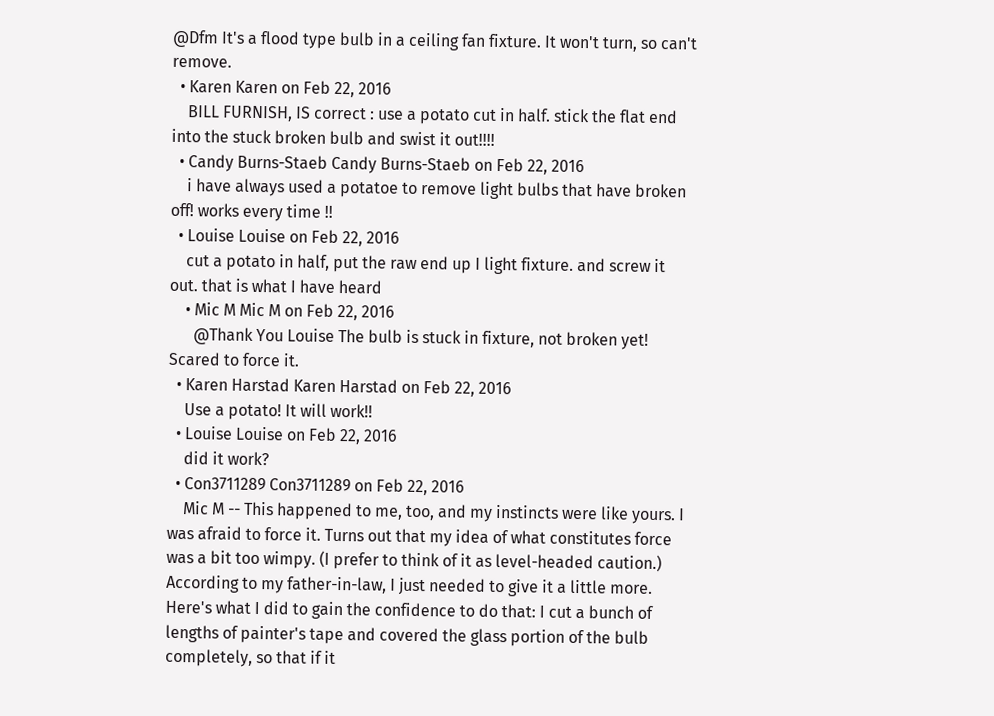@Dfm It's a flood type bulb in a ceiling fan fixture. It won't turn, so can't remove.
  • Karen Karen on Feb 22, 2016
    BILL FURNISH, IS correct : use a potato cut in half. stick the flat end into the stuck broken bulb and swist it out!!!!
  • Candy Burns-Staeb Candy Burns-Staeb on Feb 22, 2016
    i have always used a potatoe to remove light bulbs that have broken off! works every time !!
  • Louise Louise on Feb 22, 2016
    cut a potato in half, put the raw end up I light fixture. and screw it out. that is what I have heard
    • Mic M Mic M on Feb 22, 2016
      @Thank You Louise The bulb is stuck in fixture, not broken yet! Scared to force it.
  • Karen Harstad Karen Harstad on Feb 22, 2016
    Use a potato! It will work!!
  • Louise Louise on Feb 22, 2016
    did it work?
  • Con3711289 Con3711289 on Feb 22, 2016
    Mic M -- This happened to me, too, and my instincts were like yours. I was afraid to force it. Turns out that my idea of what constitutes force was a bit too wimpy. (I prefer to think of it as level-headed caution.) According to my father-in-law, I just needed to give it a little more. Here's what I did to gain the confidence to do that: I cut a bunch of lengths of painter's tape and covered the glass portion of the bulb completely, so that if it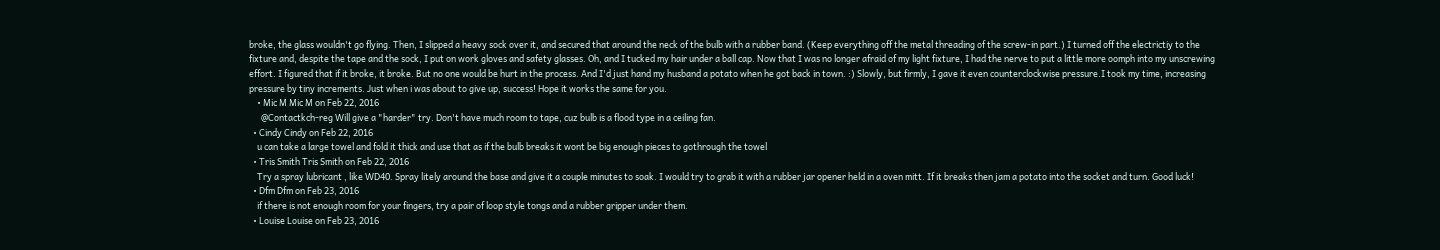broke, the glass wouldn't go flying. Then, I slipped a heavy sock over it, and secured that around the neck of the bulb with a rubber band. (Keep everything off the metal threading of the screw-in part.) I turned off the electrictiy to the fixture and, despite the tape and the sock, I put on work gloves and safety glasses. Oh, and I tucked my hair under a ball cap. Now that I was no longer afraid of my light fixture, I had the nerve to put a little more oomph into my unscrewing effort. I figured that if it broke, it broke. But no one would be hurt in the process. And I'd just hand my husband a potato when he got back in town. :) Slowly, but firmly, I gave it even counterclockwise pressure.I took my time, increasing pressure by tiny increments. Just when i was about to give up, success! Hope it works the same for you.
    • Mic M Mic M on Feb 22, 2016
      @Contactkch-reg Will give a "harder" try. Don't have much room to tape, cuz bulb is a flood type in a ceiling fan.
  • Cindy Cindy on Feb 22, 2016
    u can take a large towel and fold it thick and use that as if the bulb breaks it wont be big enough pieces to gothrough the towel
  • Tris Smith Tris Smith on Feb 22, 2016
    Try a spray lubricant , like WD40. Spray litely around the base and give it a couple minutes to soak. I would try to grab it with a rubber jar opener held in a oven mitt. If it breaks then jam a potato into the socket and turn. Good luck!
  • Dfm Dfm on Feb 23, 2016
    if there is not enough room for your fingers, try a pair of loop style tongs and a rubber gripper under them.
  • Louise Louise on Feb 23, 2016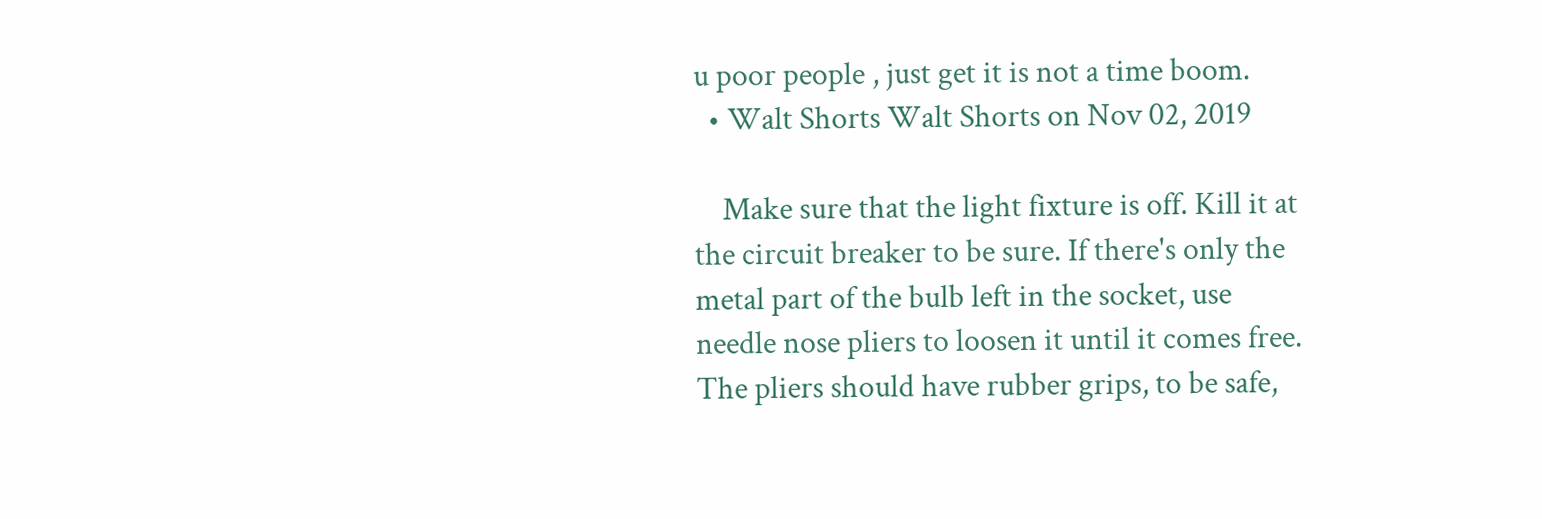u poor people , just get it is not a time boom.
  • Walt Shorts Walt Shorts on Nov 02, 2019

    Make sure that the light fixture is off. Kill it at the circuit breaker to be sure. If there's only the metal part of the bulb left in the socket, use needle nose pliers to loosen it until it comes free. The pliers should have rubber grips, to be safe,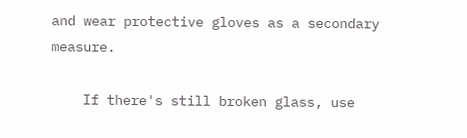and wear protective gloves as a secondary measure.

    If there's still broken glass, use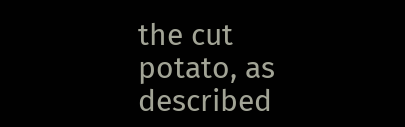the cut potato, as described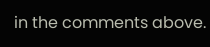in the comments above.